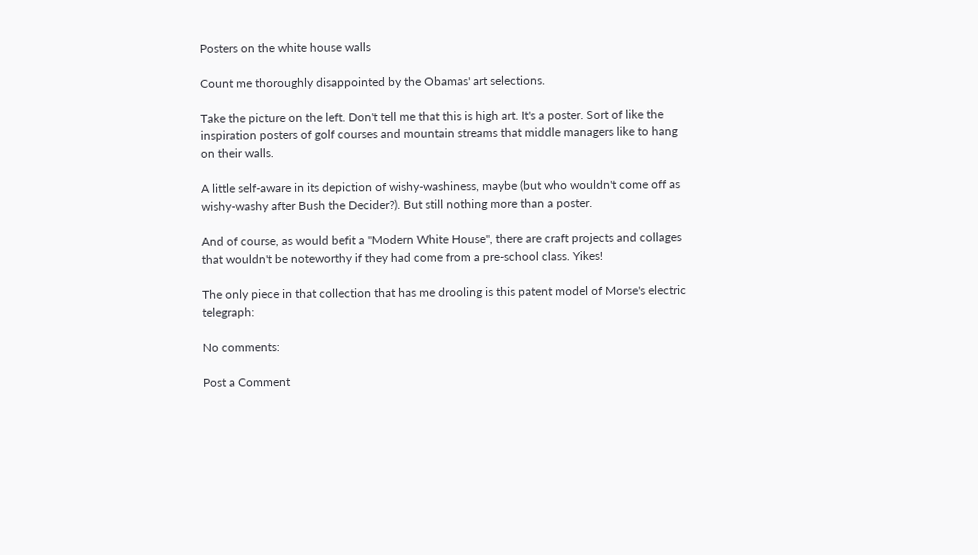Posters on the white house walls

Count me thoroughly disappointed by the Obamas' art selections.

Take the picture on the left. Don't tell me that this is high art. It's a poster. Sort of like the inspiration posters of golf courses and mountain streams that middle managers like to hang on their walls.

A little self-aware in its depiction of wishy-washiness, maybe (but who wouldn't come off as wishy-washy after Bush the Decider?). But still nothing more than a poster.

And of course, as would befit a "Modern White House", there are craft projects and collages that wouldn't be noteworthy if they had come from a pre-school class. Yikes!

The only piece in that collection that has me drooling is this patent model of Morse's electric telegraph:

No comments:

Post a Comment